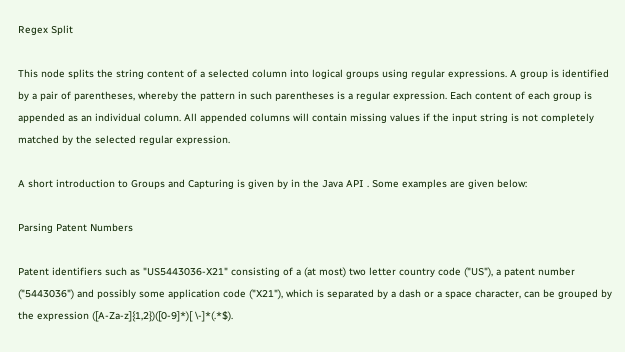Regex Split

This node splits the string content of a selected column into logical groups using regular expressions. A group is identified by a pair of parentheses, whereby the pattern in such parentheses is a regular expression. Each content of each group is appended as an individual column. All appended columns will contain missing values if the input string is not completely matched by the selected regular expression.

A short introduction to Groups and Capturing is given by in the Java API . Some examples are given below:

Parsing Patent Numbers

Patent identifiers such as "US5443036-X21" consisting of a (at most) two letter country code ("US"), a patent number ("5443036") and possibly some application code ("X21"), which is separated by a dash or a space character, can be grouped by the expression ([A-Za-z]{1,2})([0-9]*)[ \-]*(.*$).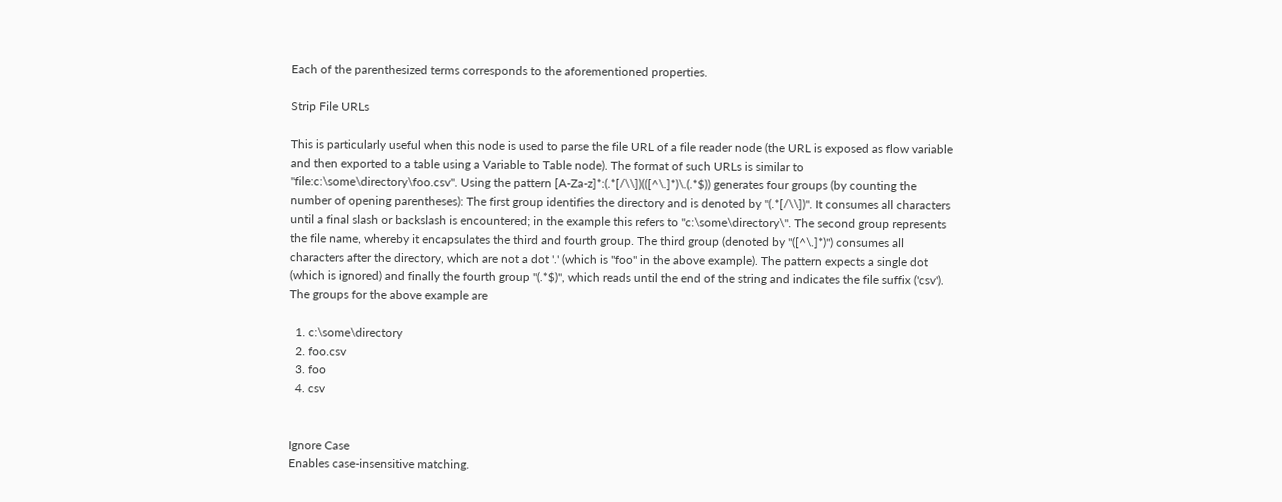Each of the parenthesized terms corresponds to the aforementioned properties.

Strip File URLs

This is particularly useful when this node is used to parse the file URL of a file reader node (the URL is exposed as flow variable and then exported to a table using a Variable to Table node). The format of such URLs is similar to "file:c:\some\directory\foo.csv". Using the pattern [A-Za-z]*:(.*[/\\])(([^\.]*)\.(.*$)) generates four groups (by counting the number of opening parentheses): The first group identifies the directory and is denoted by "(.*[/\\])". It consumes all characters until a final slash or backslash is encountered; in the example this refers to "c:\some\directory\". The second group represents the file name, whereby it encapsulates the third and fourth group. The third group (denoted by "([^\.]*)") consumes all characters after the directory, which are not a dot '.' (which is "foo" in the above example). The pattern expects a single dot (which is ignored) and finally the fourth group "(.*$)", which reads until the end of the string and indicates the file suffix ('csv'). The groups for the above example are

  1. c:\some\directory
  2. foo.csv
  3. foo
  4. csv


Ignore Case
Enables case-insensitive matching.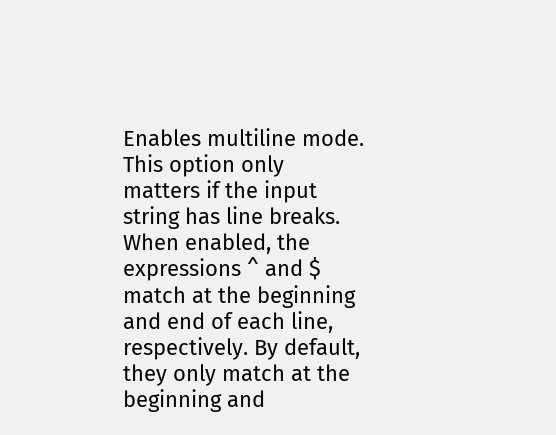Enables multiline mode. This option only matters if the input string has line breaks. When enabled, the expressions ^ and $ match at the beginning and end of each line, respectively. By default, they only match at the beginning and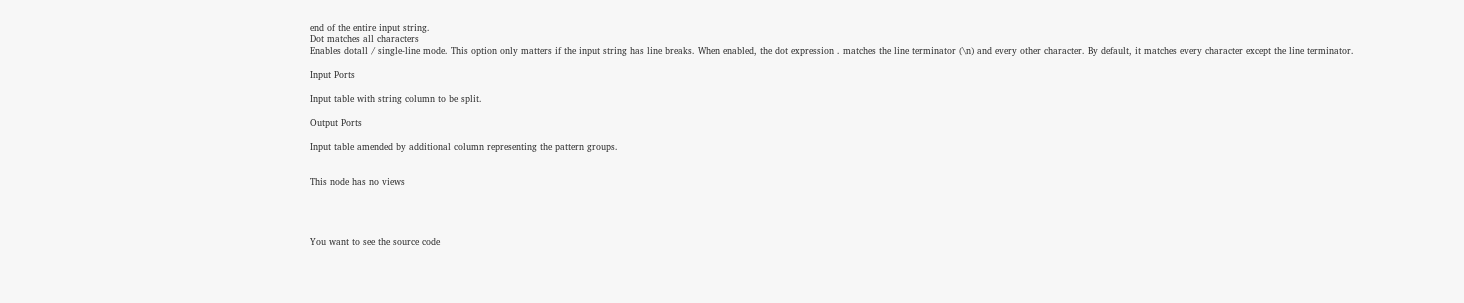end of the entire input string.
Dot matches all characters
Enables dotall / single-line mode. This option only matters if the input string has line breaks. When enabled, the dot expression . matches the line terminator (\n) and every other character. By default, it matches every character except the line terminator.

Input Ports

Input table with string column to be split.

Output Ports

Input table amended by additional column representing the pattern groups.


This node has no views




You want to see the source code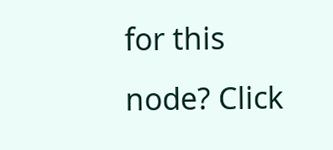for this node? Click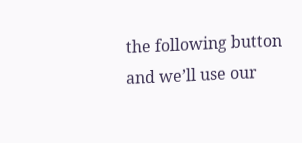the following button and we’ll use our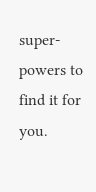super-powers to find it for you.